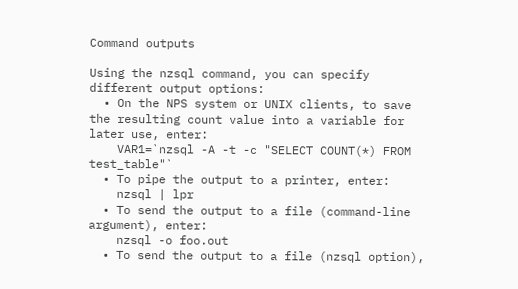Command outputs

Using the nzsql command, you can specify different output options:
  • On the NPS system or UNIX clients, to save the resulting count value into a variable for later use, enter:
    VAR1=`nzsql -A -t -c "SELECT COUNT(*) FROM test_table"`
  • To pipe the output to a printer, enter:
    nzsql | lpr
  • To send the output to a file (command-line argument), enter:
    nzsql -o foo.out
  • To send the output to a file (nzsql option),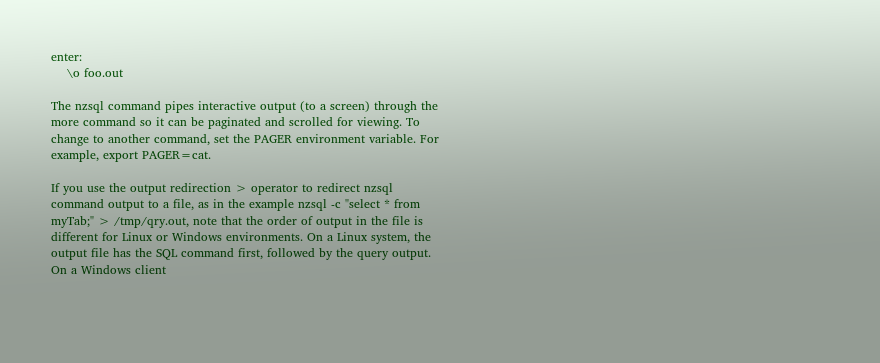enter:
    \o foo.out

The nzsql command pipes interactive output (to a screen) through the more command so it can be paginated and scrolled for viewing. To change to another command, set the PAGER environment variable. For example, export PAGER=cat.

If you use the output redirection > operator to redirect nzsql command output to a file, as in the example nzsql -c "select * from myTab;" > /tmp/qry.out, note that the order of output in the file is different for Linux or Windows environments. On a Linux system, the output file has the SQL command first, followed by the query output. On a Windows client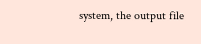system, the output file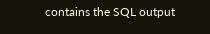contains the SQL output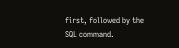first, followed by the SQL command.